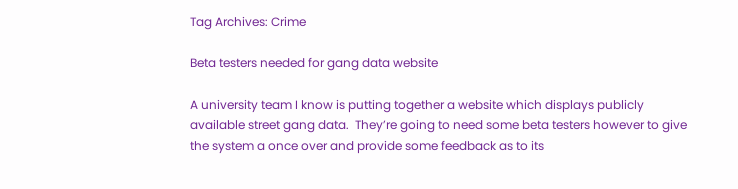Tag Archives: Crime

Beta testers needed for gang data website

A university team I know is putting together a website which displays publicly available street gang data.  They’re going to need some beta testers however to give the system a once over and provide some feedback as to its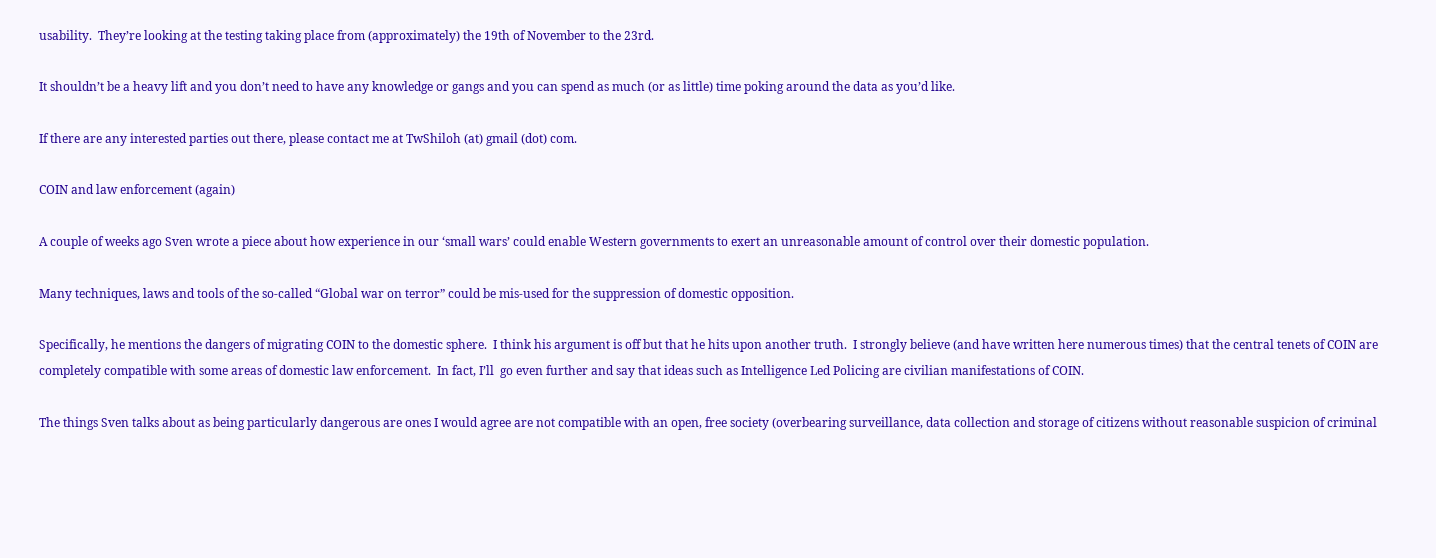usability.  They’re looking at the testing taking place from (approximately) the 19th of November to the 23rd.

It shouldn’t be a heavy lift and you don’t need to have any knowledge or gangs and you can spend as much (or as little) time poking around the data as you’d like.

If there are any interested parties out there, please contact me at TwShiloh (at) gmail (dot) com.

COIN and law enforcement (again)

A couple of weeks ago Sven wrote a piece about how experience in our ‘small wars’ could enable Western governments to exert an unreasonable amount of control over their domestic population.

Many techniques, laws and tools of the so-called “Global war on terror” could be mis-used for the suppression of domestic opposition.

Specifically, he mentions the dangers of migrating COIN to the domestic sphere.  I think his argument is off but that he hits upon another truth.  I strongly believe (and have written here numerous times) that the central tenets of COIN are completely compatible with some areas of domestic law enforcement.  In fact, I’ll  go even further and say that ideas such as Intelligence Led Policing are civilian manifestations of COIN.

The things Sven talks about as being particularly dangerous are ones I would agree are not compatible with an open, free society (overbearing surveillance, data collection and storage of citizens without reasonable suspicion of criminal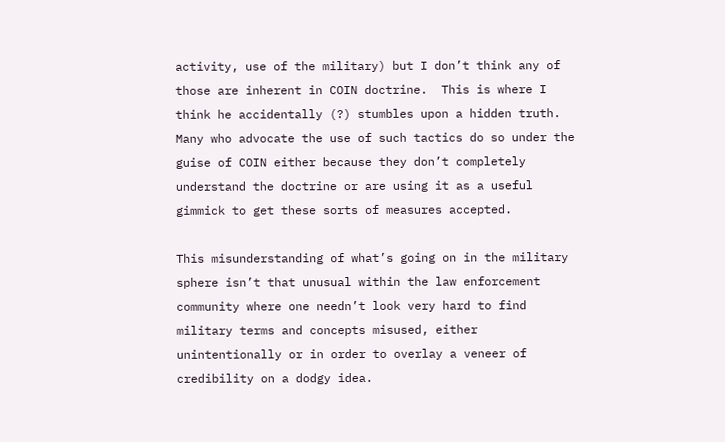activity, use of the military) but I don’t think any of those are inherent in COIN doctrine.  This is where I think he accidentally (?) stumbles upon a hidden truth.  Many who advocate the use of such tactics do so under the guise of COIN either because they don’t completely understand the doctrine or are using it as a useful gimmick to get these sorts of measures accepted.

This misunderstanding of what’s going on in the military sphere isn’t that unusual within the law enforcement community where one needn’t look very hard to find military terms and concepts misused, either unintentionally or in order to overlay a veneer of credibility on a dodgy idea.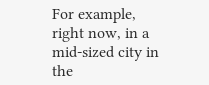For example, right now, in a mid-sized city in the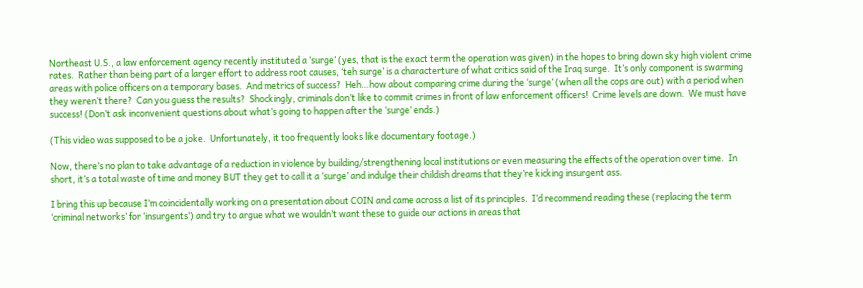Northeast U.S., a law enforcement agency recently instituted a ‘surge’ (yes, that is the exact term the operation was given) in the hopes to bring down sky high violent crime rates.  Rather than being part of a larger effort to address root causes, ‘teh surge’ is a characterture of what critics said of the Iraq surge.  It’s only component is swarming areas with police officers on a temporary bases.  And metrics of success?  Heh…how about comparing crime during the ‘surge’ (when all the cops are out) with a period when they weren’t there?  Can you guess the results?  Shockingly, criminals don’t like to commit crimes in front of law enforcement officers!  Crime levels are down.  We must have success! (Don’t ask inconvenient questions about what’s going to happen after the ‘surge’ ends.)

(This video was supposed to be a joke.  Unfortunately, it too frequently looks like documentary footage.)

Now, there’s no plan to take advantage of a reduction in violence by building/strengthening local institutions or even measuring the effects of the operation over time.  In short, it’s a total waste of time and money BUT they get to call it a ‘surge’ and indulge their childish dreams that they’re kicking insurgent ass.

I bring this up because I’m coincidentally working on a presentation about COIN and came across a list of its principles.  I’d recommend reading these (replacing the term ‘criminal networks’ for ‘insurgents’) and try to argue what we wouldn’t want these to guide our actions in areas that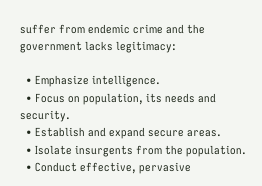suffer from endemic crime and the government lacks legitimacy:

  • Emphasize intelligence.
  • Focus on population, its needs and security.
  • Establish and expand secure areas.
  • Isolate insurgents from the population.
  • Conduct effective, pervasive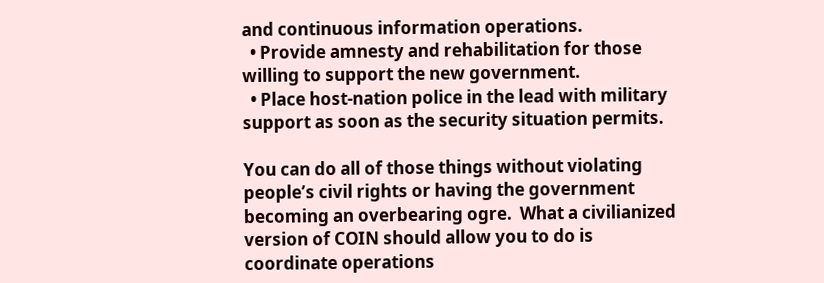and continuous information operations.
  • Provide amnesty and rehabilitation for those willing to support the new government.
  • Place host-nation police in the lead with military support as soon as the security situation permits.

You can do all of those things without violating people’s civil rights or having the government becoming an overbearing ogre.  What a civilianized version of COIN should allow you to do is coordinate operations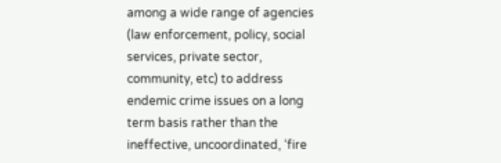among a wide range of agencies (law enforcement, policy, social services, private sector, community, etc) to address endemic crime issues on a long term basis rather than the ineffective, uncoordinated, ‘fire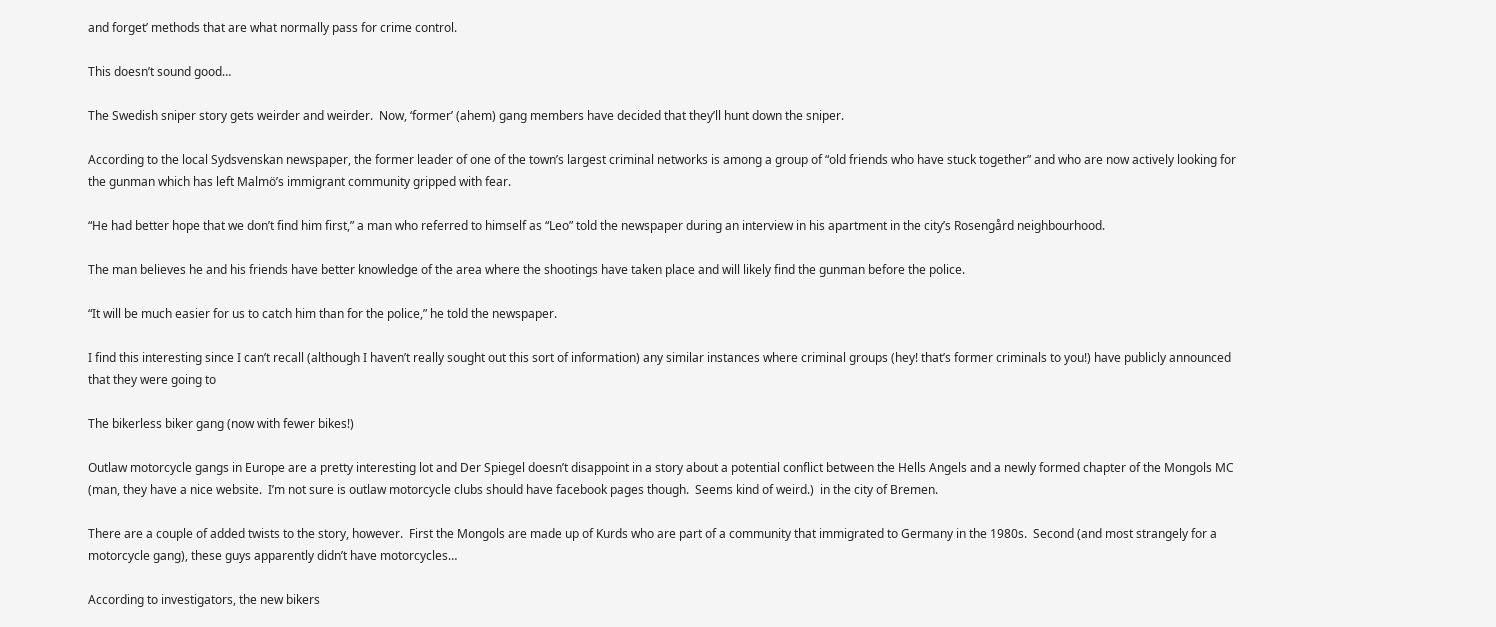and forget’ methods that are what normally pass for crime control.

This doesn’t sound good…

The Swedish sniper story gets weirder and weirder.  Now, ‘former’ (ahem) gang members have decided that they’ll hunt down the sniper.

According to the local Sydsvenskan newspaper, the former leader of one of the town’s largest criminal networks is among a group of “old friends who have stuck together” and who are now actively looking for the gunman which has left Malmö’s immigrant community gripped with fear.

“He had better hope that we don’t find him first,” a man who referred to himself as “Leo” told the newspaper during an interview in his apartment in the city’s Rosengård neighbourhood.

The man believes he and his friends have better knowledge of the area where the shootings have taken place and will likely find the gunman before the police.

“It will be much easier for us to catch him than for the police,” he told the newspaper.

I find this interesting since I can’t recall (although I haven’t really sought out this sort of information) any similar instances where criminal groups (hey! that’s former criminals to you!) have publicly announced that they were going to

The bikerless biker gang (now with fewer bikes!)

Outlaw motorcycle gangs in Europe are a pretty interesting lot and Der Spiegel doesn’t disappoint in a story about a potential conflict between the Hells Angels and a newly formed chapter of the Mongols MC (man, they have a nice website.  I’m not sure is outlaw motorcycle clubs should have facebook pages though.  Seems kind of weird.)  in the city of Bremen.

There are a couple of added twists to the story, however.  First the Mongols are made up of Kurds who are part of a community that immigrated to Germany in the 1980s.  Second (and most strangely for a motorcycle gang), these guys apparently didn’t have motorcycles…

According to investigators, the new bikers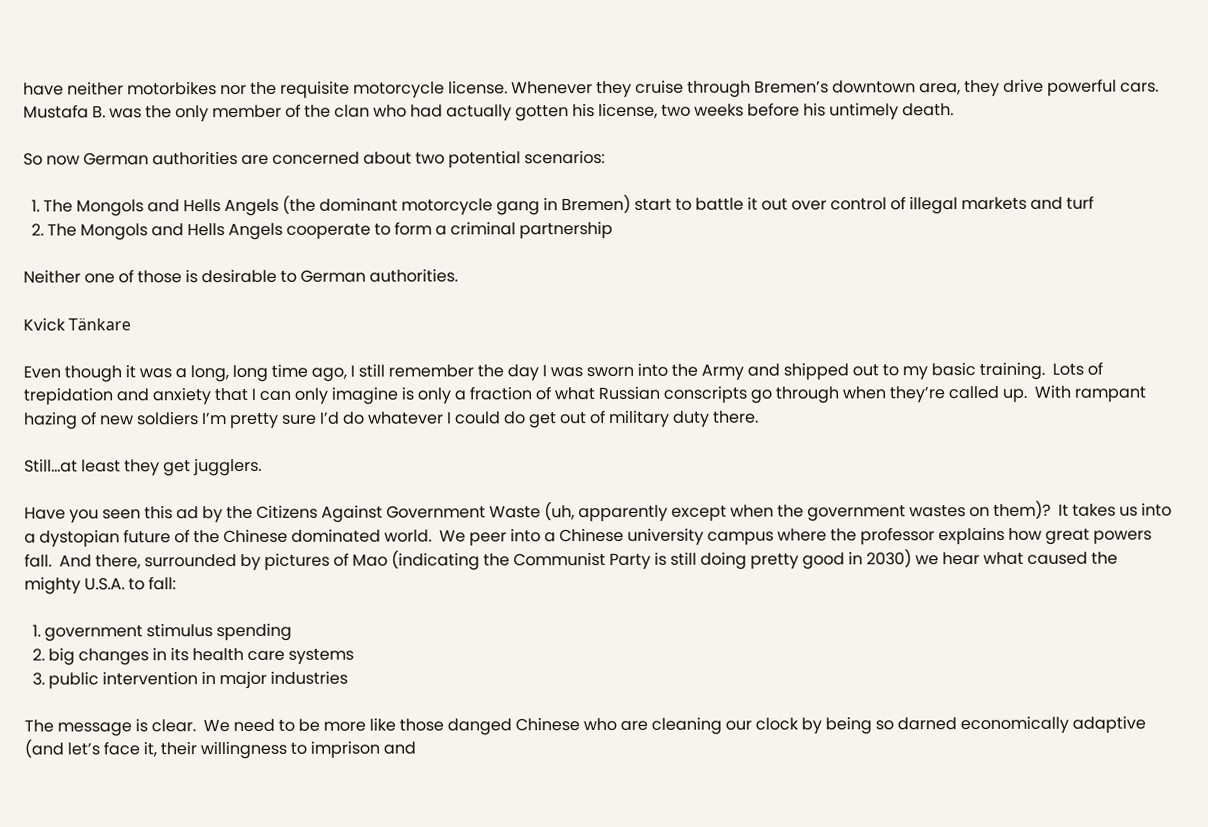have neither motorbikes nor the requisite motorcycle license. Whenever they cruise through Bremen’s downtown area, they drive powerful cars. Mustafa B. was the only member of the clan who had actually gotten his license, two weeks before his untimely death.

So now German authorities are concerned about two potential scenarios:

  1. The Mongols and Hells Angels (the dominant motorcycle gang in Bremen) start to battle it out over control of illegal markets and turf
  2. The Mongols and Hells Angels cooperate to form a criminal partnership

Neither one of those is desirable to German authorities.

Kvick Tänkare

Even though it was a long, long time ago, I still remember the day I was sworn into the Army and shipped out to my basic training.  Lots of trepidation and anxiety that I can only imagine is only a fraction of what Russian conscripts go through when they’re called up.  With rampant hazing of new soldiers I’m pretty sure I’d do whatever I could do get out of military duty there.

Still…at least they get jugglers.

Have you seen this ad by the Citizens Against Government Waste (uh, apparently except when the government wastes on them)?  It takes us into a dystopian future of the Chinese dominated world.  We peer into a Chinese university campus where the professor explains how great powers fall.  And there, surrounded by pictures of Mao (indicating the Communist Party is still doing pretty good in 2030) we hear what caused the mighty U.S.A. to fall:

  1. government stimulus spending
  2. big changes in its health care systems
  3. public intervention in major industries

The message is clear.  We need to be more like those danged Chinese who are cleaning our clock by being so darned economically adaptive (and let’s face it, their willingness to imprison and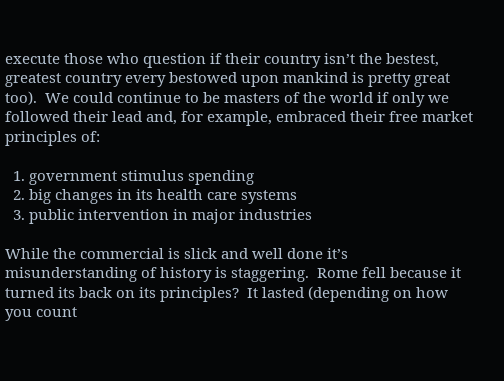execute those who question if their country isn’t the bestest, greatest country every bestowed upon mankind is pretty great too).  We could continue to be masters of the world if only we followed their lead and, for example, embraced their free market principles of:

  1. government stimulus spending
  2. big changes in its health care systems
  3. public intervention in major industries

While the commercial is slick and well done it’s misunderstanding of history is staggering.  Rome fell because it turned its back on its principles?  It lasted (depending on how you count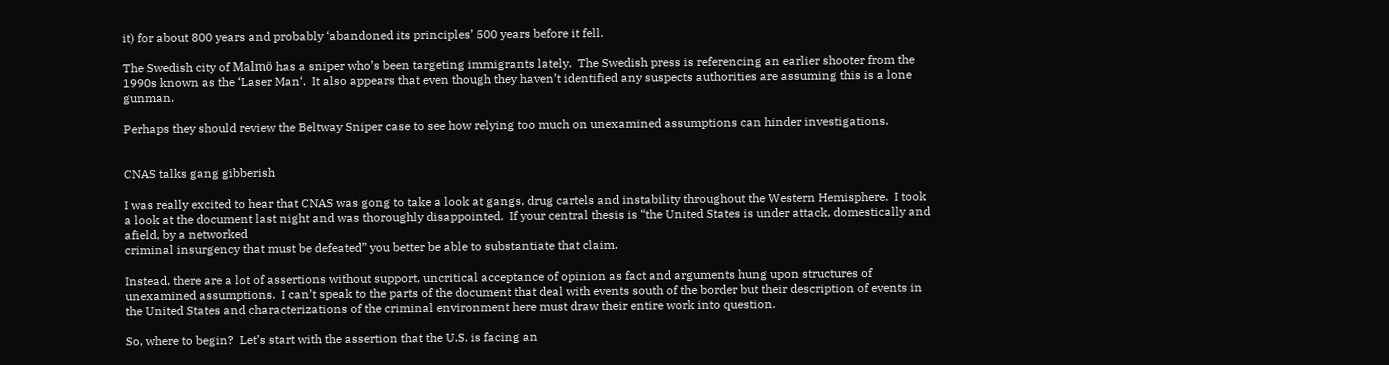it) for about 800 years and probably ‘abandoned its principles’ 500 years before it fell.

The Swedish city of Malmö has a sniper who’s been targeting immigrants lately.  The Swedish press is referencing an earlier shooter from the 1990s known as the ‘Laser Man‘.  It also appears that even though they haven’t identified any suspects authorities are assuming this is a lone gunman.

Perhaps they should review the Beltway Sniper case to see how relying too much on unexamined assumptions can hinder investigations.


CNAS talks gang gibberish

I was really excited to hear that CNAS was gong to take a look at gangs, drug cartels and instability throughout the Western Hemisphere.  I took a look at the document last night and was thoroughly disappointed.  If your central thesis is “the United States is under attack, domestically and afield, by a networked
criminal insurgency that must be defeated” you better be able to substantiate that claim.

Instead, there are a lot of assertions without support, uncritical acceptance of opinion as fact and arguments hung upon structures of unexamined assumptions.  I can’t speak to the parts of the document that deal with events south of the border but their description of events in the United States and characterizations of the criminal environment here must draw their entire work into question.

So, where to begin?  Let’s start with the assertion that the U.S. is facing an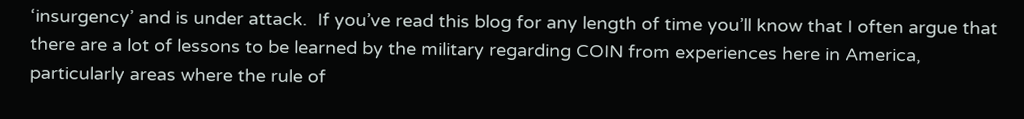‘insurgency’ and is under attack.  If you’ve read this blog for any length of time you’ll know that I often argue that there are a lot of lessons to be learned by the military regarding COIN from experiences here in America, particularly areas where the rule of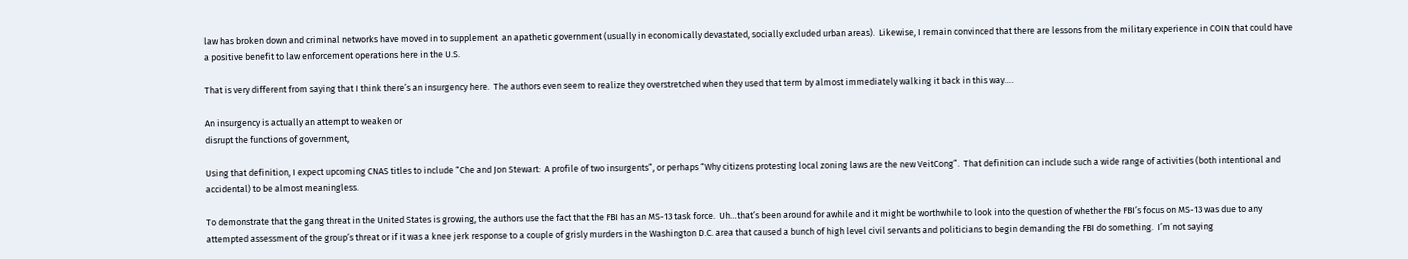law has broken down and criminal networks have moved in to supplement  an apathetic government (usually in economically devastated, socially excluded urban areas).  Likewise, I remain convinced that there are lessons from the military experience in COIN that could have a positive benefit to law enforcement operations here in the U.S.

That is very different from saying that I think there’s an insurgency here.  The authors even seem to realize they overstretched when they used that term by almost immediately walking it back in this way….

An insurgency is actually an attempt to weaken or
disrupt the functions of government,

Using that definition, I expect upcoming CNAS titles to include “Che and Jon Stewart:  A profile of two insurgents”, or perhaps “Why citizens protesting local zoning laws are the new VeitCong”.  That definition can include such a wide range of activities (both intentional and accidental) to be almost meaningless.

To demonstrate that the gang threat in the United States is growing, the authors use the fact that the FBI has an MS-13 task force.  Uh…that’s been around for awhile and it might be worthwhile to look into the question of whether the FBI’s focus on MS-13 was due to any attempted assessment of the group’s threat or if it was a knee jerk response to a couple of grisly murders in the Washington D.C. area that caused a bunch of high level civil servants and politicians to begin demanding the FBI do something.  I’m not saying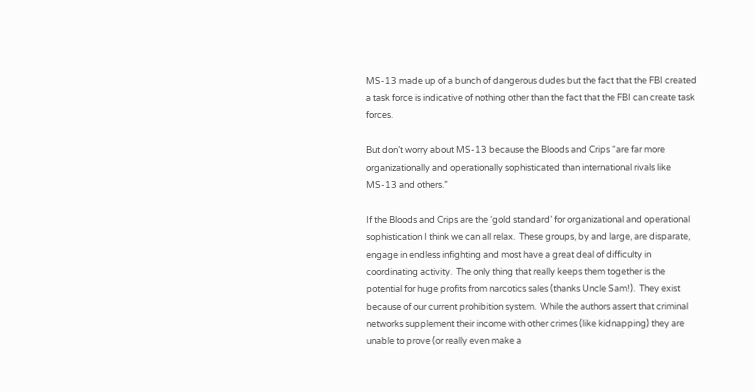MS-13 made up of a bunch of dangerous dudes but the fact that the FBI created a task force is indicative of nothing other than the fact that the FBI can create task forces.

But don’t worry about MS-13 because the Bloods and Crips “are far more organizationally and operationally sophisticated than international rivals like MS-13 and others.”

If the Bloods and Crips are the ‘gold standard’ for organizational and operational sophistication I think we can all relax.  These groups, by and large, are disparate, engage in endless infighting and most have a great deal of difficulty in coordinating activity.  The only thing that really keeps them together is the potential for huge profits from narcotics sales (thanks Uncle Sam!).  They exist because of our current prohibition system.  While the authors assert that criminal networks supplement their income with other crimes (like kidnapping) they are unable to prove (or really even make a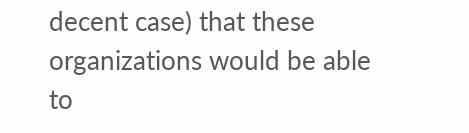decent case) that these organizations would be able to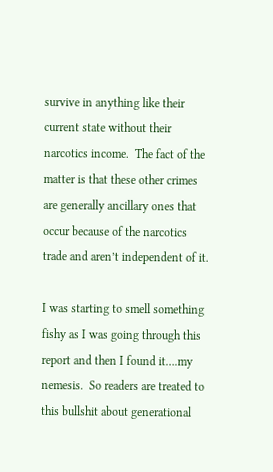survive in anything like their current state without their narcotics income.  The fact of the matter is that these other crimes are generally ancillary ones that occur because of the narcotics trade and aren’t independent of it.

I was starting to smell something fishy as I was going through this report and then I found it….my nemesis.  So readers are treated to this bullshit about generational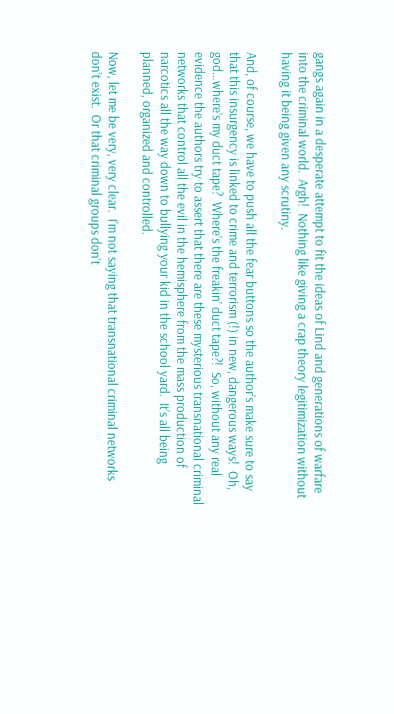gangs again in a desperate attempt to fit the ideas of Lind and generations of warfare into the criminal world.  Argh!  Nothing like giving a crap theory legitimization without having it being given any scrutiny.

And, of course, we have to push all the fear buttons so the author’s make sure to say that this insurgency is linked to crime and terrorism (!) in new, dangerous ways!  Oh, god…where’s my duct tape?  Where’s the freakin’ duct tape?!  So, without any real evidence the authors try to assert that there are these mysterious transnational criminal networks that control all the evil in the hemisphere from the mass production of narcotics all the way down to bullying your kid in the school yard.  It’s all being planned, organized and controlled.

Now, let me be very, very clear.  I’m not saying that transnational criminal networks don’t exist.  Or that criminal groups don’t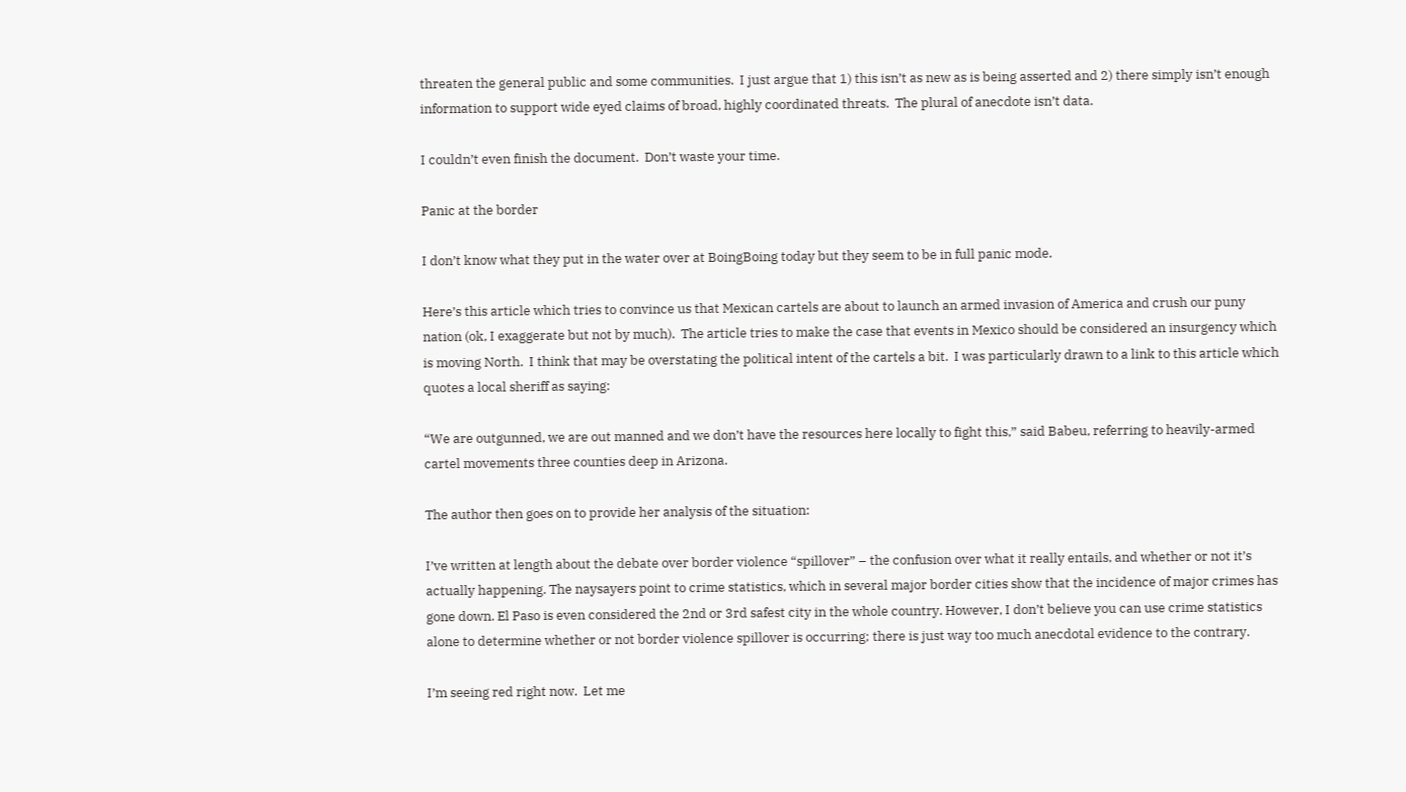threaten the general public and some communities.  I just argue that 1) this isn’t as new as is being asserted and 2) there simply isn’t enough information to support wide eyed claims of broad, highly coordinated threats.  The plural of anecdote isn’t data.

I couldn’t even finish the document.  Don’t waste your time.

Panic at the border

I don’t know what they put in the water over at BoingBoing today but they seem to be in full panic mode.

Here’s this article which tries to convince us that Mexican cartels are about to launch an armed invasion of America and crush our puny nation (ok, I exaggerate but not by much).  The article tries to make the case that events in Mexico should be considered an insurgency which is moving North.  I think that may be overstating the political intent of the cartels a bit.  I was particularly drawn to a link to this article which quotes a local sheriff as saying:

“We are outgunned, we are out manned and we don’t have the resources here locally to fight this,” said Babeu, referring to heavily-armed cartel movements three counties deep in Arizona.

The author then goes on to provide her analysis of the situation:

I’ve written at length about the debate over border violence “spillover” – the confusion over what it really entails, and whether or not it’s actually happening. The naysayers point to crime statistics, which in several major border cities show that the incidence of major crimes has gone down. El Paso is even considered the 2nd or 3rd safest city in the whole country. However, I don’t believe you can use crime statistics alone to determine whether or not border violence spillover is occurring; there is just way too much anecdotal evidence to the contrary.

I’m seeing red right now.  Let me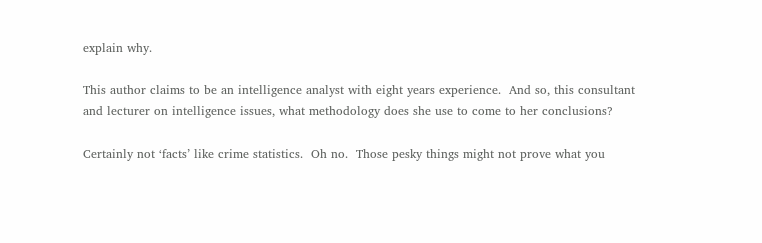explain why.

This author claims to be an intelligence analyst with eight years experience.  And so, this consultant and lecturer on intelligence issues, what methodology does she use to come to her conclusions?

Certainly not ‘facts’ like crime statistics.  Oh no.  Those pesky things might not prove what you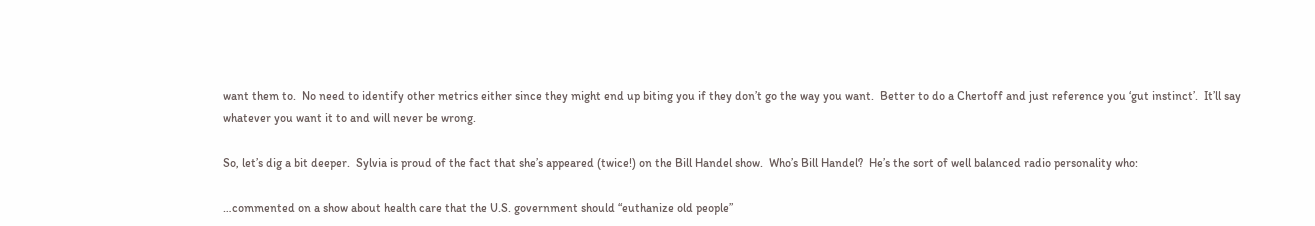want them to.  No need to identify other metrics either since they might end up biting you if they don’t go the way you want.  Better to do a Chertoff and just reference you ‘gut instinct’.  It’ll say whatever you want it to and will never be wrong.

So, let’s dig a bit deeper.  Sylvia is proud of the fact that she’s appeared (twice!) on the Bill Handel show.  Who’s Bill Handel?  He’s the sort of well balanced radio personality who:

…commented on a show about health care that the U.S. government should “euthanize old people”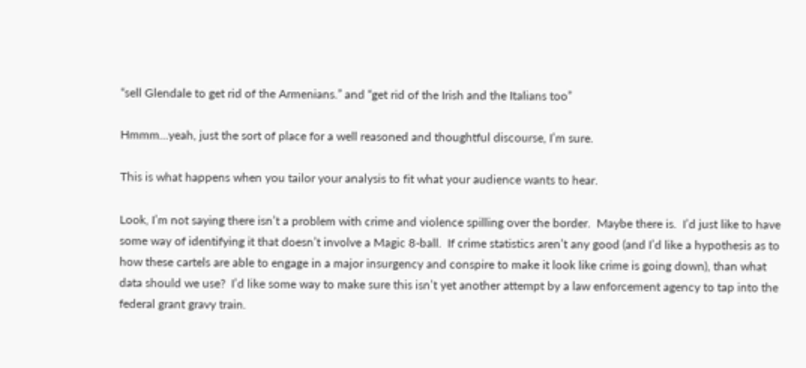“sell Glendale to get rid of the Armenians.” and “get rid of the Irish and the Italians too”

Hmmm…yeah, just the sort of place for a well reasoned and thoughtful discourse, I’m sure.

This is what happens when you tailor your analysis to fit what your audience wants to hear.

Look, I’m not saying there isn’t a problem with crime and violence spilling over the border.  Maybe there is.  I’d just like to have some way of identifying it that doesn’t involve a Magic 8-ball.  If crime statistics aren’t any good (and I’d like a hypothesis as to how these cartels are able to engage in a major insurgency and conspire to make it look like crime is going down), than what data should we use?  I’d like some way to make sure this isn’t yet another attempt by a law enforcement agency to tap into the federal grant gravy train.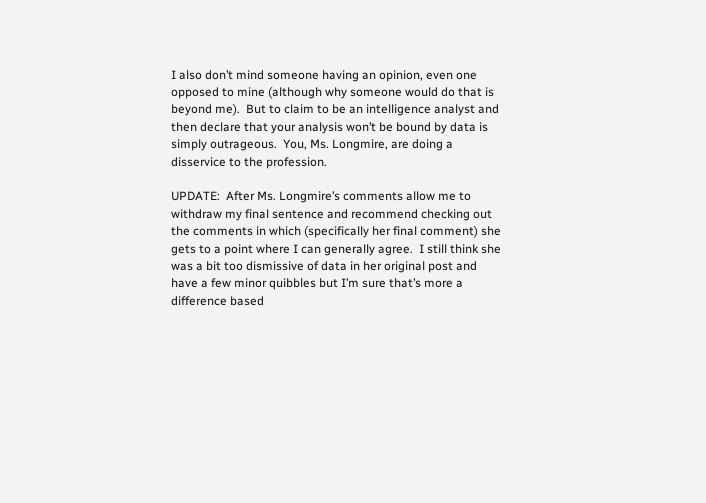I also don’t mind someone having an opinion, even one opposed to mine (although why someone would do that is beyond me).  But to claim to be an intelligence analyst and then declare that your analysis won’t be bound by data is simply outrageous.  You, Ms. Longmire, are doing a disservice to the profession.

UPDATE:  After Ms. Longmire’s comments allow me to withdraw my final sentence and recommend checking out the comments in which (specifically her final comment) she gets to a point where I can generally agree.  I still think she was a bit too dismissive of data in her original post and have a few minor quibbles but I’m sure that’s more a difference based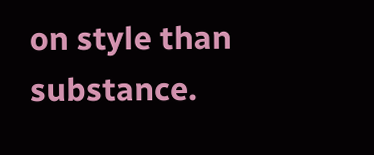on style than substance.